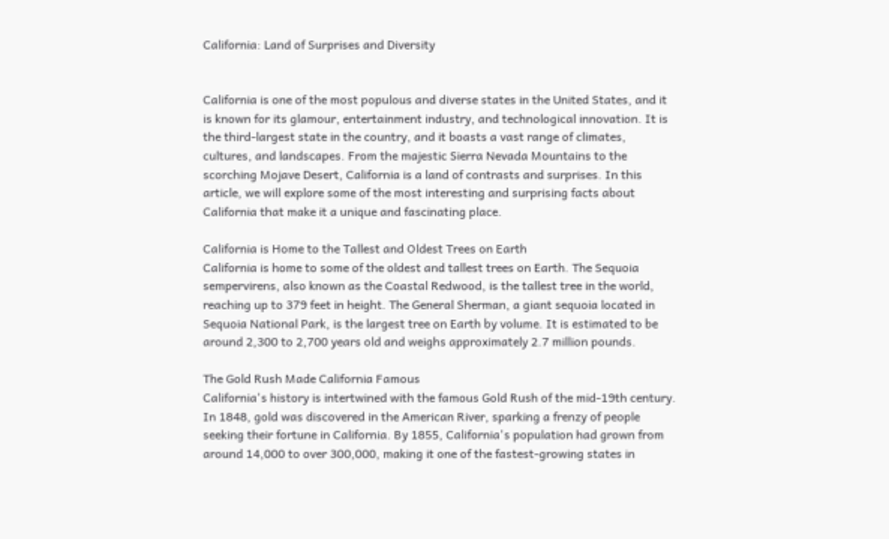California: Land of Surprises and Diversity


California is one of the most populous and diverse states in the United States, and it is known for its glamour, entertainment industry, and technological innovation. It is the third-largest state in the country, and it boasts a vast range of climates, cultures, and landscapes. From the majestic Sierra Nevada Mountains to the scorching Mojave Desert, California is a land of contrasts and surprises. In this article, we will explore some of the most interesting and surprising facts about California that make it a unique and fascinating place.

California is Home to the Tallest and Oldest Trees on Earth
California is home to some of the oldest and tallest trees on Earth. The Sequoia sempervirens, also known as the Coastal Redwood, is the tallest tree in the world, reaching up to 379 feet in height. The General Sherman, a giant sequoia located in Sequoia National Park, is the largest tree on Earth by volume. It is estimated to be around 2,300 to 2,700 years old and weighs approximately 2.7 million pounds.

The Gold Rush Made California Famous
California's history is intertwined with the famous Gold Rush of the mid-19th century. In 1848, gold was discovered in the American River, sparking a frenzy of people seeking their fortune in California. By 1855, California's population had grown from around 14,000 to over 300,000, making it one of the fastest-growing states in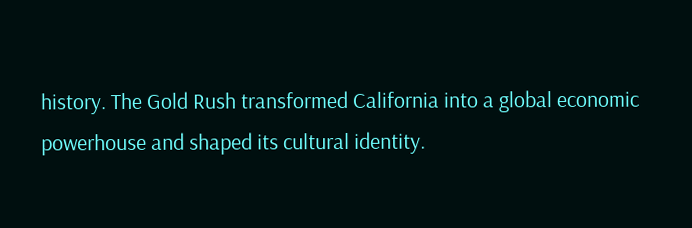history. The Gold Rush transformed California into a global economic powerhouse and shaped its cultural identity.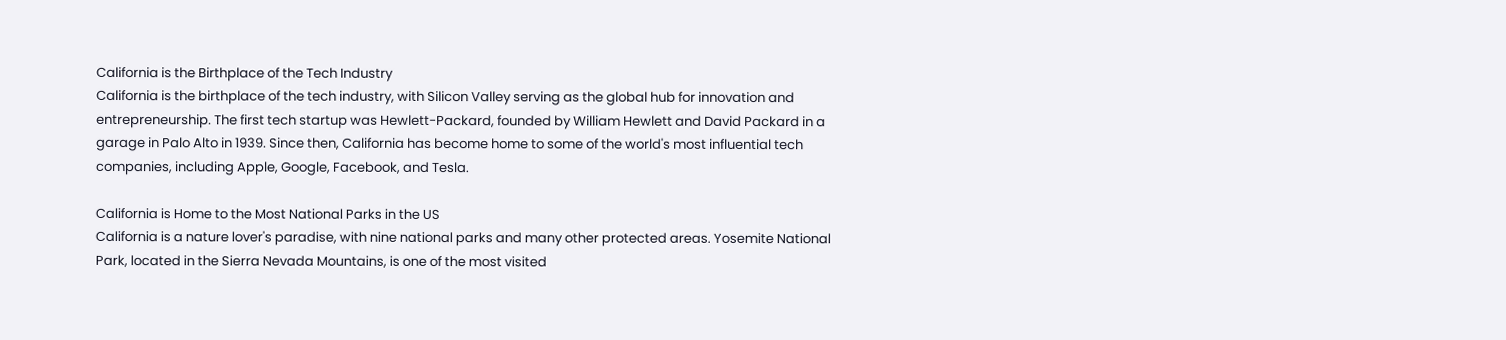California is the Birthplace of the Tech Industry
California is the birthplace of the tech industry, with Silicon Valley serving as the global hub for innovation and entrepreneurship. The first tech startup was Hewlett-Packard, founded by William Hewlett and David Packard in a garage in Palo Alto in 1939. Since then, California has become home to some of the world's most influential tech companies, including Apple, Google, Facebook, and Tesla.

California is Home to the Most National Parks in the US
California is a nature lover's paradise, with nine national parks and many other protected areas. Yosemite National Park, located in the Sierra Nevada Mountains, is one of the most visited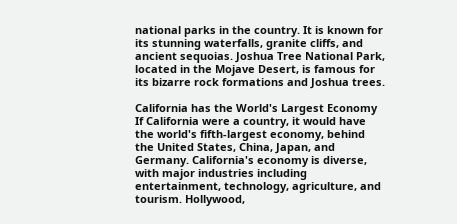national parks in the country. It is known for its stunning waterfalls, granite cliffs, and ancient sequoias. Joshua Tree National Park, located in the Mojave Desert, is famous for its bizarre rock formations and Joshua trees.

California has the World's Largest Economy
If California were a country, it would have the world's fifth-largest economy, behind the United States, China, Japan, and Germany. California's economy is diverse, with major industries including entertainment, technology, agriculture, and tourism. Hollywood,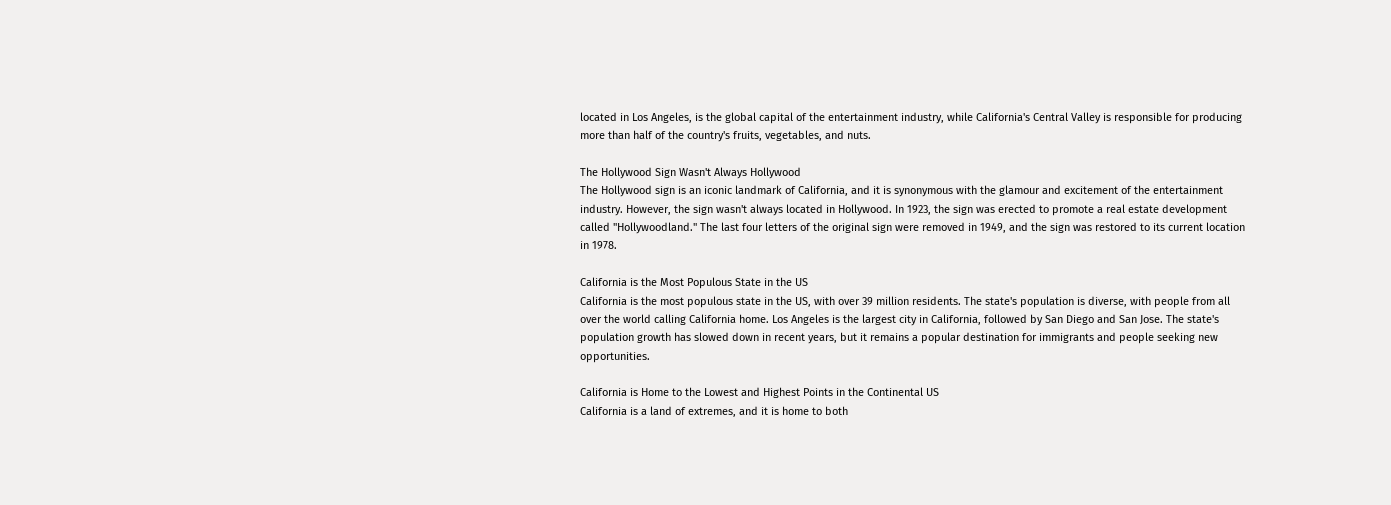located in Los Angeles, is the global capital of the entertainment industry, while California's Central Valley is responsible for producing more than half of the country's fruits, vegetables, and nuts.

The Hollywood Sign Wasn't Always Hollywood
The Hollywood sign is an iconic landmark of California, and it is synonymous with the glamour and excitement of the entertainment industry. However, the sign wasn't always located in Hollywood. In 1923, the sign was erected to promote a real estate development called "Hollywoodland." The last four letters of the original sign were removed in 1949, and the sign was restored to its current location in 1978.

California is the Most Populous State in the US
California is the most populous state in the US, with over 39 million residents. The state's population is diverse, with people from all over the world calling California home. Los Angeles is the largest city in California, followed by San Diego and San Jose. The state's population growth has slowed down in recent years, but it remains a popular destination for immigrants and people seeking new opportunities.

California is Home to the Lowest and Highest Points in the Continental US
California is a land of extremes, and it is home to both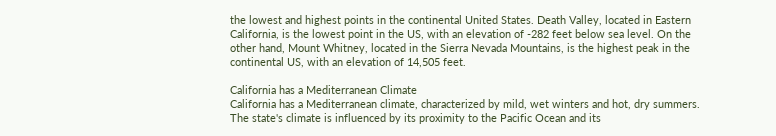the lowest and highest points in the continental United States. Death Valley, located in Eastern California, is the lowest point in the US, with an elevation of -282 feet below sea level. On the other hand, Mount Whitney, located in the Sierra Nevada Mountains, is the highest peak in the continental US, with an elevation of 14,505 feet.

California has a Mediterranean Climate
California has a Mediterranean climate, characterized by mild, wet winters and hot, dry summers. The state's climate is influenced by its proximity to the Pacific Ocean and its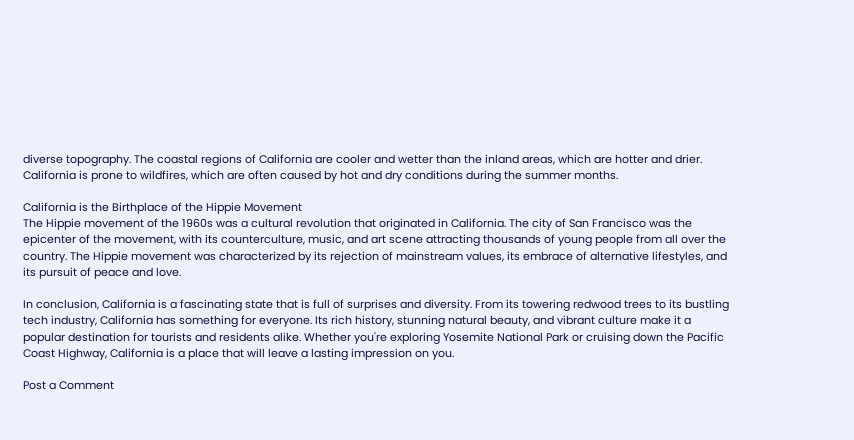diverse topography. The coastal regions of California are cooler and wetter than the inland areas, which are hotter and drier. California is prone to wildfires, which are often caused by hot and dry conditions during the summer months.

California is the Birthplace of the Hippie Movement
The Hippie movement of the 1960s was a cultural revolution that originated in California. The city of San Francisco was the epicenter of the movement, with its counterculture, music, and art scene attracting thousands of young people from all over the country. The Hippie movement was characterized by its rejection of mainstream values, its embrace of alternative lifestyles, and its pursuit of peace and love.

In conclusion, California is a fascinating state that is full of surprises and diversity. From its towering redwood trees to its bustling tech industry, California has something for everyone. Its rich history, stunning natural beauty, and vibrant culture make it a popular destination for tourists and residents alike. Whether you're exploring Yosemite National Park or cruising down the Pacific Coast Highway, California is a place that will leave a lasting impression on you.

Post a Comment